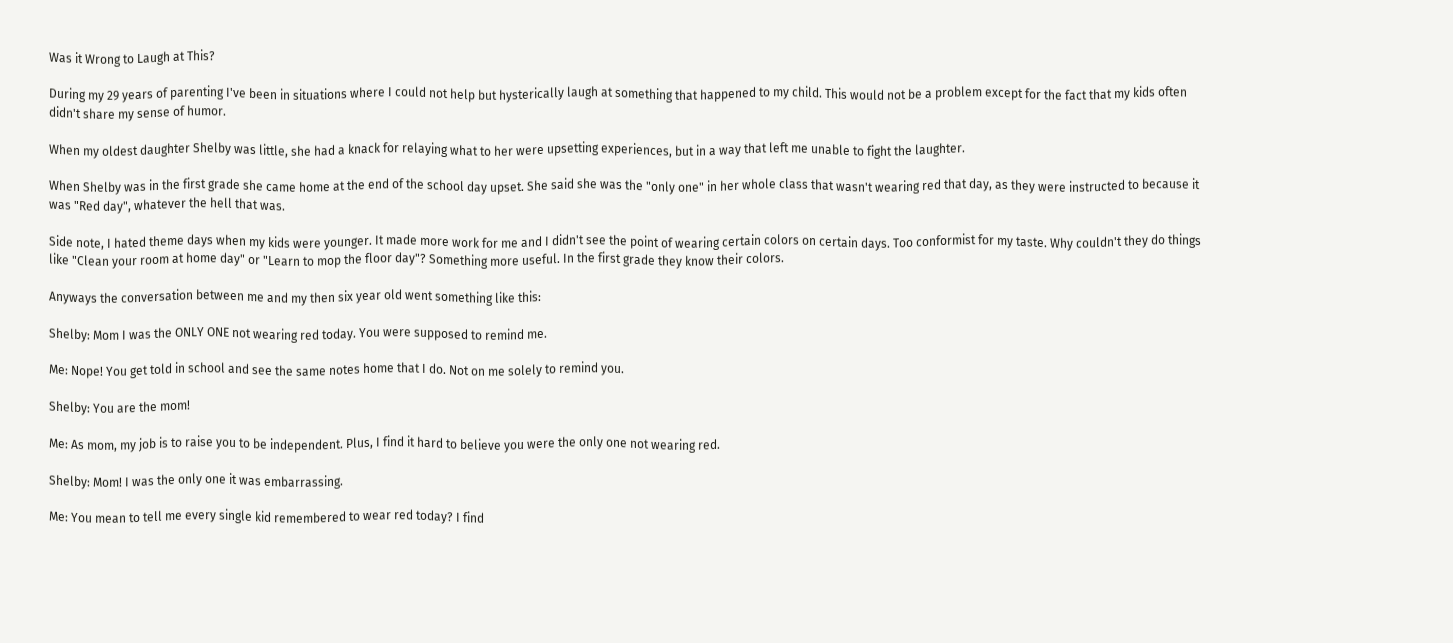Was it Wrong to Laugh at This?

During my 29 years of parenting I've been in situations where I could not help but hysterically laugh at something that happened to my child. This would not be a problem except for the fact that my kids often didn't share my sense of humor.

When my oldest daughter Shelby was little, she had a knack for relaying what to her were upsetting experiences, but in a way that left me unable to fight the laughter.

When Shelby was in the first grade she came home at the end of the school day upset. She said she was the "only one" in her whole class that wasn't wearing red that day, as they were instructed to because it was "Red day", whatever the hell that was.

Side note, I hated theme days when my kids were younger. It made more work for me and I didn't see the point of wearing certain colors on certain days. Too conformist for my taste. Why couldn't they do things like "Clean your room at home day" or "Learn to mop the floor day"? Something more useful. In the first grade they know their colors.

Anyways the conversation between me and my then six year old went something like this:

Shelby: Mom I was the ONLY ONE not wearing red today. You were supposed to remind me.

Me: Nope! You get told in school and see the same notes home that I do. Not on me solely to remind you.

Shelby: You are the mom!

Me: As mom, my job is to raise you to be independent. Plus, I find it hard to believe you were the only one not wearing red.

Shelby: Mom! I was the only one it was embarrassing.

Me: You mean to tell me every single kid remembered to wear red today? I find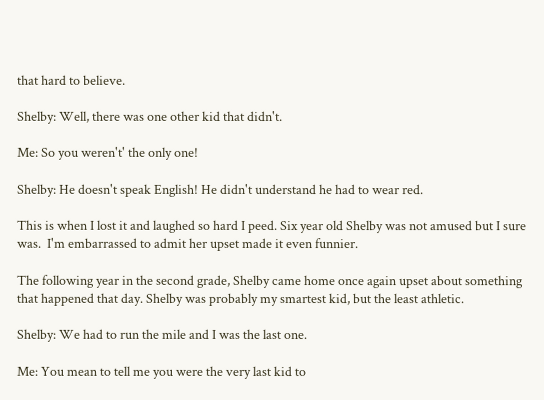that hard to believe.

Shelby: Well, there was one other kid that didn't.

Me: So you weren't' the only one!

Shelby: He doesn't speak English! He didn't understand he had to wear red.

This is when I lost it and laughed so hard I peed. Six year old Shelby was not amused but I sure was.  I'm embarrassed to admit her upset made it even funnier.

The following year in the second grade, Shelby came home once again upset about something that happened that day. Shelby was probably my smartest kid, but the least athletic.

Shelby: We had to run the mile and I was the last one.

Me: You mean to tell me you were the very last kid to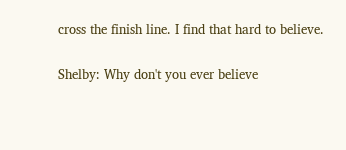cross the finish line. I find that hard to believe.

Shelby: Why don't you ever believe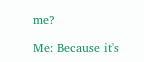me?

Me: Because it's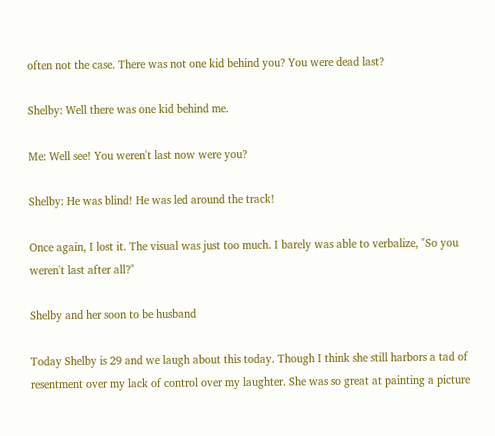often not the case. There was not one kid behind you? You were dead last?

Shelby: Well there was one kid behind me.

Me: Well see! You weren't last now were you?

Shelby: He was blind! He was led around the track!

Once again, I lost it. The visual was just too much. I barely was able to verbalize, "So you weren't last after all?"

Shelby and her soon to be husband

Today Shelby is 29 and we laugh about this today. Though I think she still harbors a tad of resentment over my lack of control over my laughter. She was so great at painting a picture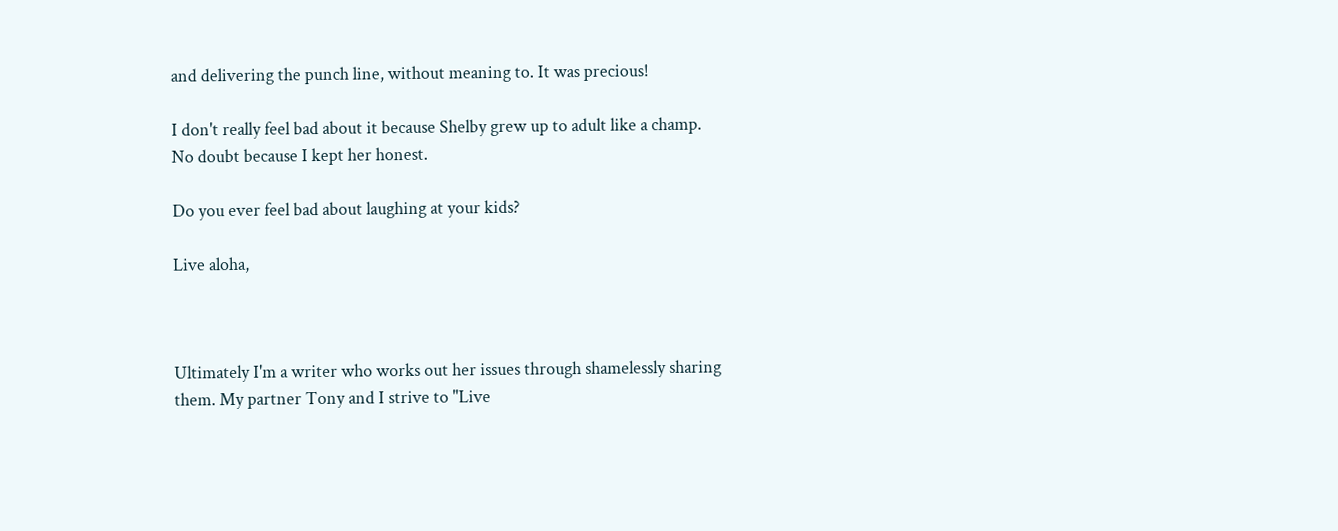and delivering the punch line, without meaning to. It was precious!

I don't really feel bad about it because Shelby grew up to adult like a champ. No doubt because I kept her honest.

Do you ever feel bad about laughing at your kids?

Live aloha,



Ultimately I'm a writer who works out her issues through shamelessly sharing them. My partner Tony and I strive to "Live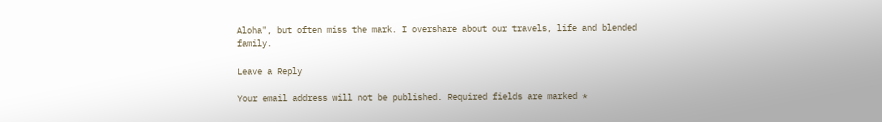Aloha", but often miss the mark. I overshare about our travels, life and blended family.

Leave a Reply

Your email address will not be published. Required fields are marked *